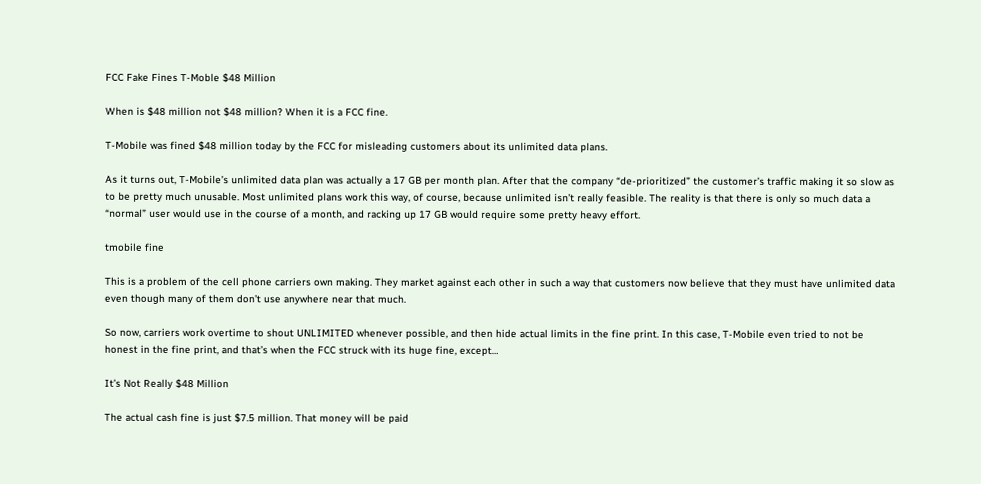FCC Fake Fines T-Moble $48 Million

When is $48 million not $48 million? When it is a FCC fine.

T-Mobile was fined $48 million today by the FCC for misleading customers about its unlimited data plans.

As it turns out, T-Mobile’s unlimited data plan was actually a 17 GB per month plan. After that the company “de-prioritized” the customer’s traffic making it so slow as to be pretty much unusable. Most unlimited plans work this way, of course, because unlimited isn’t really feasible. The reality is that there is only so much data a “normal” user would use in the course of a month, and racking up 17 GB would require some pretty heavy effort.

tmobile fine

This is a problem of the cell phone carriers own making. They market against each other in such a way that customers now believe that they must have unlimited data even though many of them don’t use anywhere near that much.

So now, carriers work overtime to shout UNLIMITED whenever possible, and then hide actual limits in the fine print. In this case, T-Mobile even tried to not be honest in the fine print, and that’s when the FCC struck with its huge fine, except…

It’s Not Really $48 Million

The actual cash fine is just $7.5 million. That money will be paid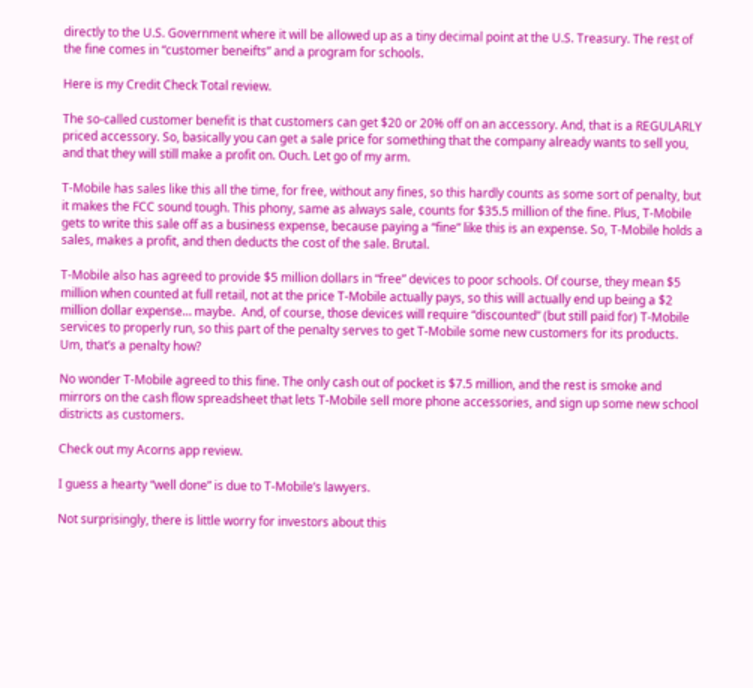directly to the U.S. Government where it will be allowed up as a tiny decimal point at the U.S. Treasury. The rest of the fine comes in “customer beneifts” and a program for schools.

Here is my Credit Check Total review.

The so-called customer benefit is that customers can get $20 or 20% off on an accessory. And, that is a REGULARLY priced accessory. So, basically you can get a sale price for something that the company already wants to sell you, and that they will still make a profit on. Ouch. Let go of my arm.

T-Mobile has sales like this all the time, for free, without any fines, so this hardly counts as some sort of penalty, but it makes the FCC sound tough. This phony, same as always sale, counts for $35.5 million of the fine. Plus, T-Mobile gets to write this sale off as a business expense, because paying a “fine” like this is an expense. So, T-Mobile holds a sales, makes a profit, and then deducts the cost of the sale. Brutal.

T-Mobile also has agreed to provide $5 million dollars in “free” devices to poor schools. Of course, they mean $5 million when counted at full retail, not at the price T-Mobile actually pays, so this will actually end up being a $2 million dollar expense… maybe.  And, of course, those devices will require “discounted” (but still paid for) T-Mobile services to properly run, so this part of the penalty serves to get T-Mobile some new customers for its products. Um, that’s a penalty how?

No wonder T-Mobile agreed to this fine. The only cash out of pocket is $7.5 million, and the rest is smoke and mirrors on the cash flow spreadsheet that lets T-Mobile sell more phone accessories, and sign up some new school districts as customers.

Check out my Acorns app review.

I guess a hearty “well done” is due to T-Mobile’s lawyers.

Not surprisingly, there is little worry for investors about this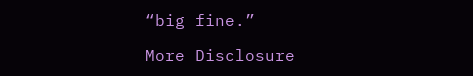“big fine.”

More Disclosure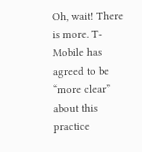Oh, wait! There is more. T-Mobile has agreed to be “more clear” about this practice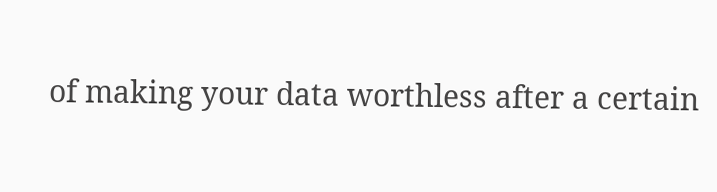of making your data worthless after a certain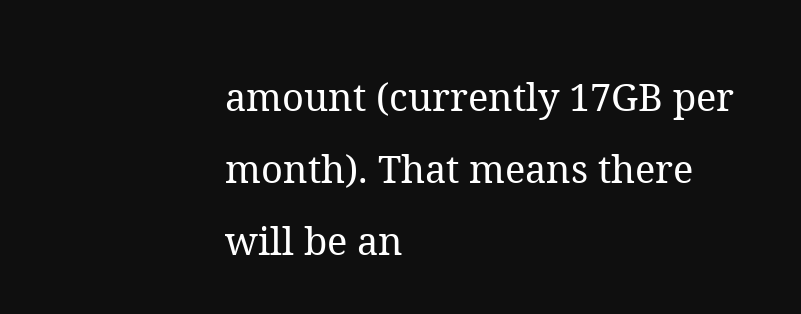amount (currently 17GB per month). That means there will be an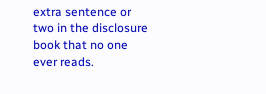extra sentence or two in the disclosure book that no one ever reads.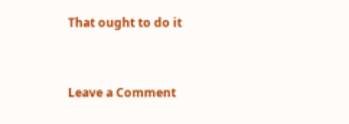That ought to do it


Leave a Comment